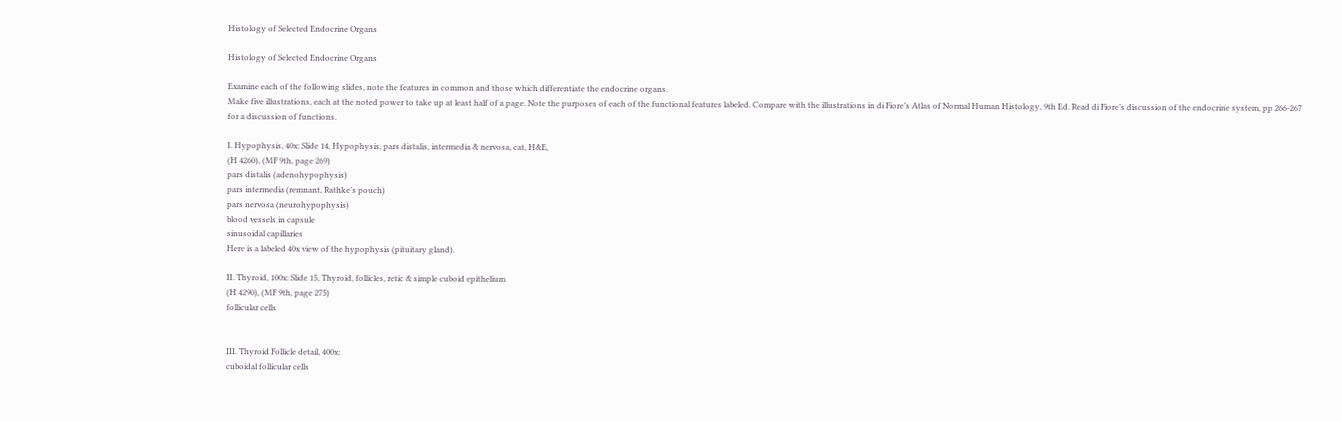Histology of Selected Endocrine Organs

Histology of Selected Endocrine Organs

Examine each of the following slides, note the features in common and those which differentiate the endocrine organs.
Make five illustrations, each at the noted power to take up at least half of a page. Note the purposes of each of the functional features labeled. Compare with the illustrations in di Fiore’s Atlas of Normal Human Histology, 9th Ed. Read di Fiore’s discussion of the endocrine system, pp 266-267 for a discussion of functions.

I. Hypophysis, 40x: Slide 14, Hypophysis, pars distalis, intermedia & nervosa, cat, H&E,
(H 4260), (MF 9th, page 269)
pars distalis (adenohypophysis)
pars intermedia (remnant, Rathke’s pouch)
pars nervosa (neurohypophysis)
blood vessels in capsule
sinusoidal capillaries
Here is a labeled 40x view of the hypophysis (pituitary gland).

II. Thyroid, 100x: Slide 15, Thyroid, follicles, retic & simple cuboid epithelium
(H 4290), (MF 9th, page 275)
follicular cells


III. Thyroid Follicle detail, 400x:
cuboidal follicular cells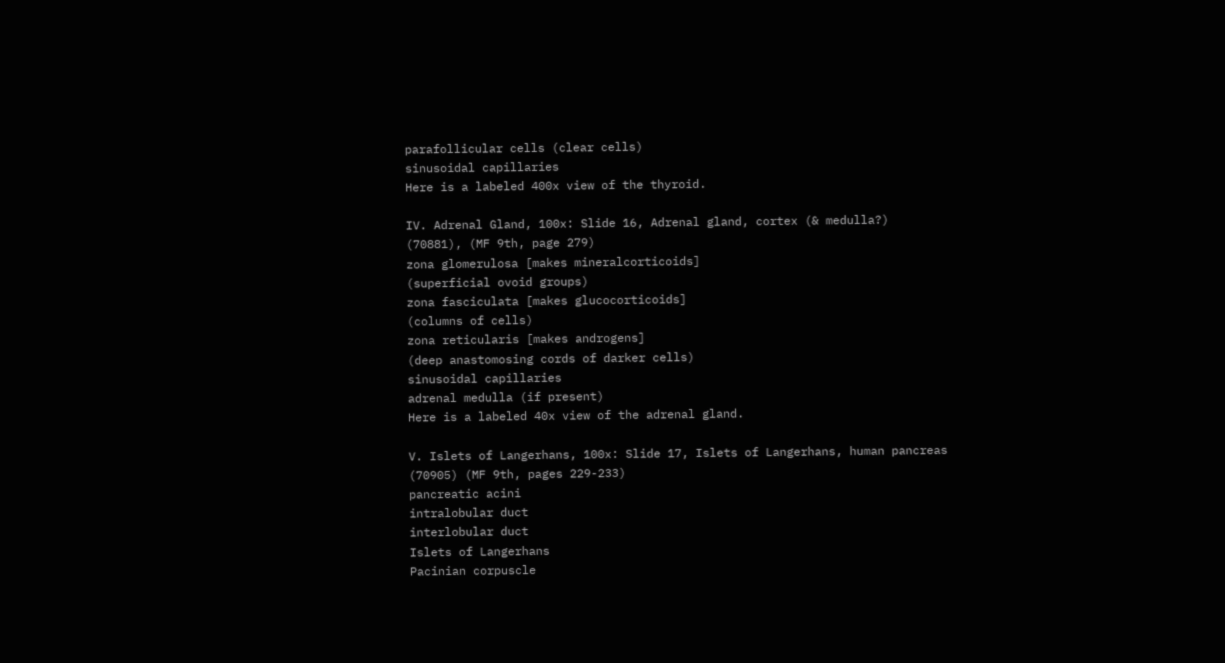parafollicular cells (clear cells)
sinusoidal capillaries
Here is a labeled 400x view of the thyroid.

IV. Adrenal Gland, 100x: Slide 16, Adrenal gland, cortex (& medulla?)
(70881), (MF 9th, page 279)
zona glomerulosa [makes mineralcorticoids]
(superficial ovoid groups)
zona fasciculata [makes glucocorticoids]
(columns of cells)
zona reticularis [makes androgens]
(deep anastomosing cords of darker cells)
sinusoidal capillaries
adrenal medulla (if present)
Here is a labeled 40x view of the adrenal gland.

V. Islets of Langerhans, 100x: Slide 17, Islets of Langerhans, human pancreas
(70905) (MF 9th, pages 229-233)
pancreatic acini
intralobular duct
interlobular duct
Islets of Langerhans
Pacinian corpuscle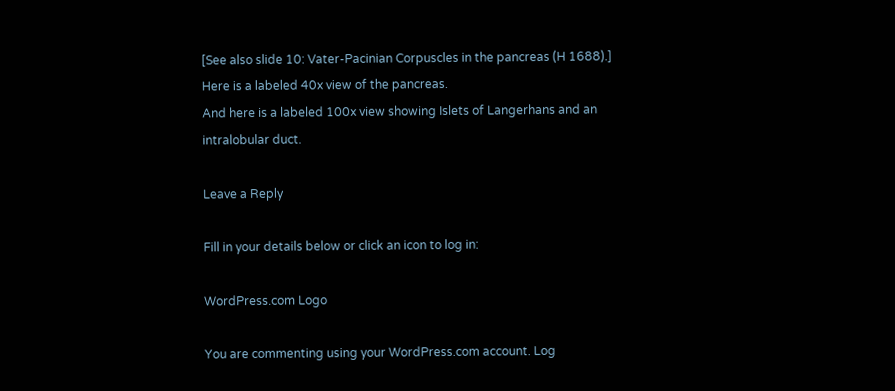[See also slide 10: Vater-Pacinian Corpuscles in the pancreas (H 1688).]
Here is a labeled 40x view of the pancreas.
And here is a labeled 100x view showing Islets of Langerhans and an intralobular duct.

Leave a Reply

Fill in your details below or click an icon to log in:

WordPress.com Logo

You are commenting using your WordPress.com account. Log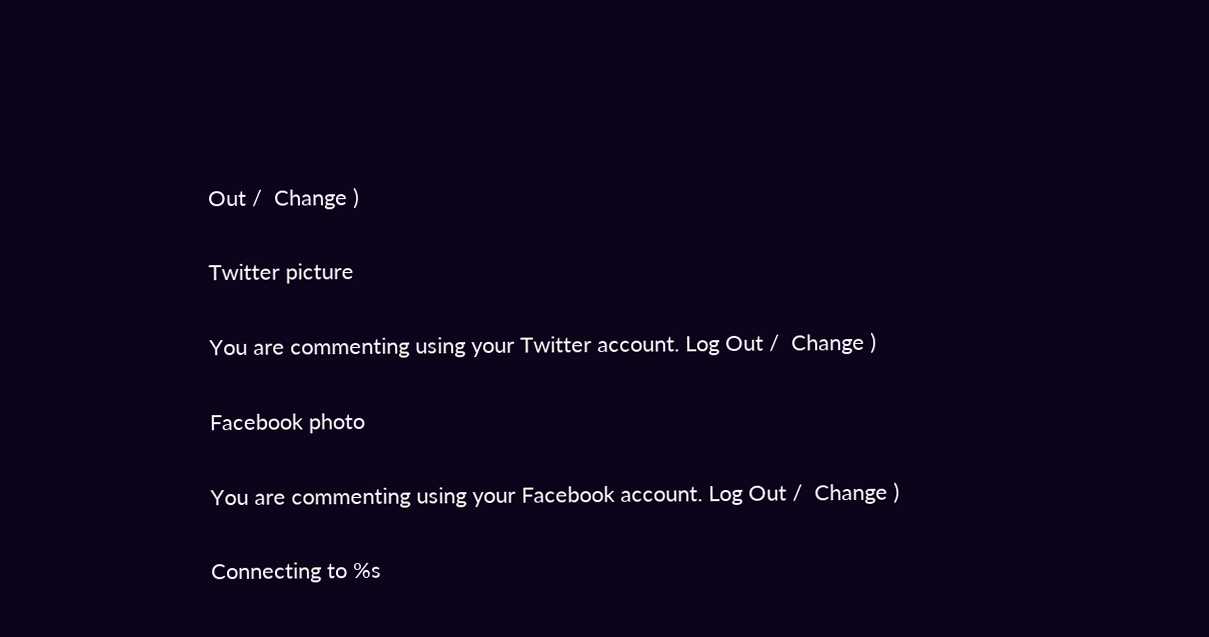Out /  Change )

Twitter picture

You are commenting using your Twitter account. Log Out /  Change )

Facebook photo

You are commenting using your Facebook account. Log Out /  Change )

Connecting to %s